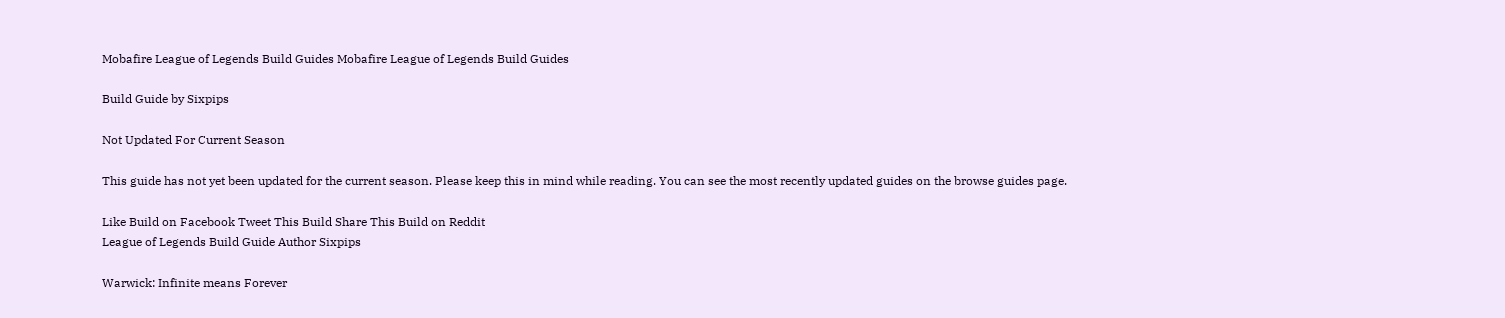Mobafire League of Legends Build Guides Mobafire League of Legends Build Guides

Build Guide by Sixpips

Not Updated For Current Season

This guide has not yet been updated for the current season. Please keep this in mind while reading. You can see the most recently updated guides on the browse guides page.

Like Build on Facebook Tweet This Build Share This Build on Reddit
League of Legends Build Guide Author Sixpips

Warwick: Infinite means Forever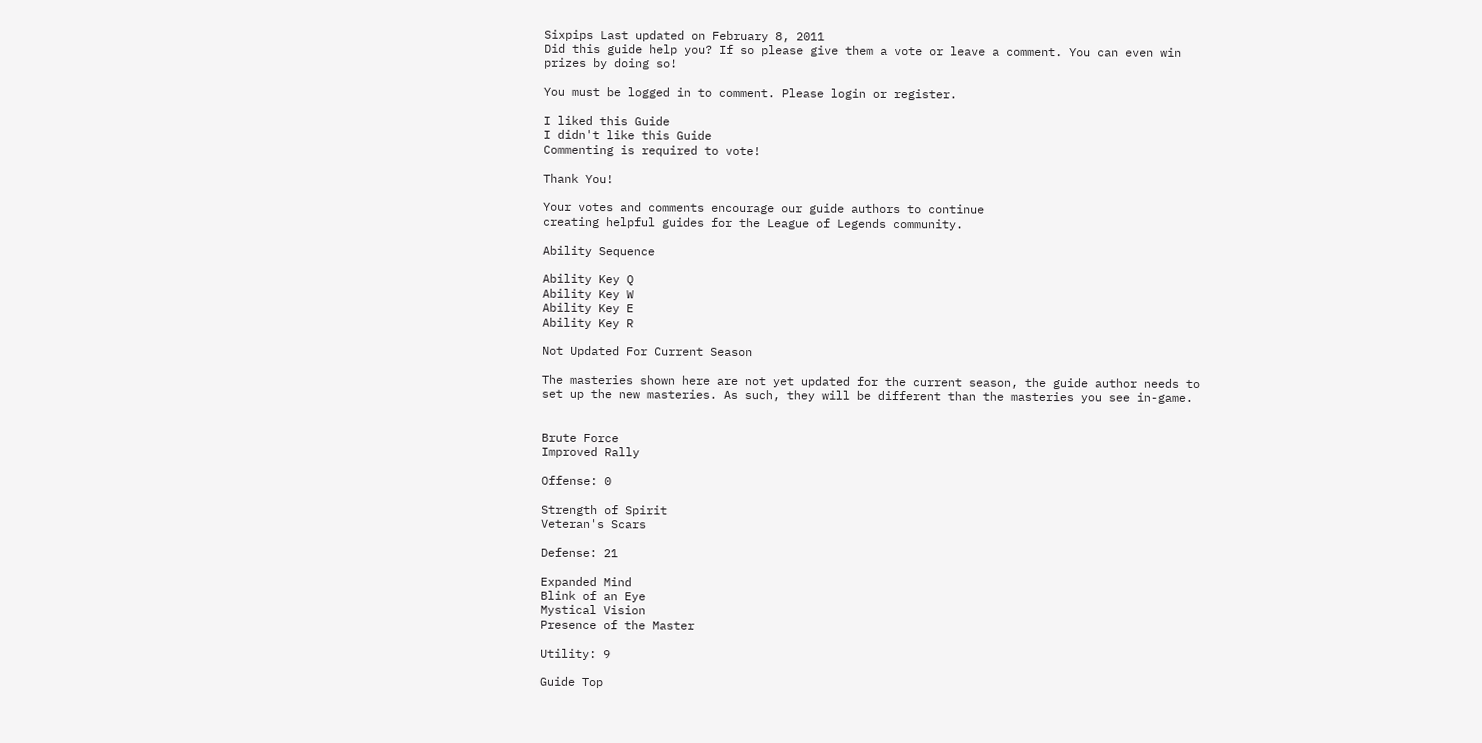Sixpips Last updated on February 8, 2011
Did this guide help you? If so please give them a vote or leave a comment. You can even win prizes by doing so!

You must be logged in to comment. Please login or register.

I liked this Guide
I didn't like this Guide
Commenting is required to vote!

Thank You!

Your votes and comments encourage our guide authors to continue
creating helpful guides for the League of Legends community.

Ability Sequence

Ability Key Q
Ability Key W
Ability Key E
Ability Key R

Not Updated For Current Season

The masteries shown here are not yet updated for the current season, the guide author needs to set up the new masteries. As such, they will be different than the masteries you see in-game.


Brute Force
Improved Rally

Offense: 0

Strength of Spirit
Veteran's Scars

Defense: 21

Expanded Mind
Blink of an Eye
Mystical Vision
Presence of the Master

Utility: 9

Guide Top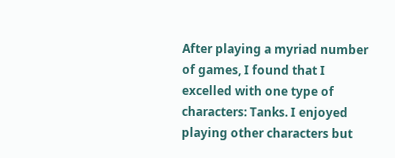After playing a myriad number of games, I found that I excelled with one type of characters: Tanks. I enjoyed playing other characters but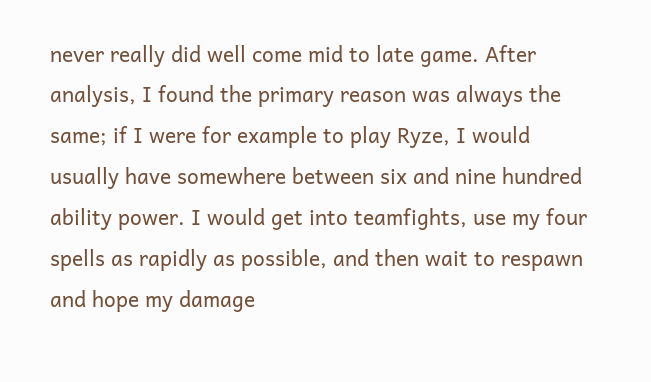never really did well come mid to late game. After analysis, I found the primary reason was always the same; if I were for example to play Ryze, I would usually have somewhere between six and nine hundred ability power. I would get into teamfights, use my four spells as rapidly as possible, and then wait to respawn and hope my damage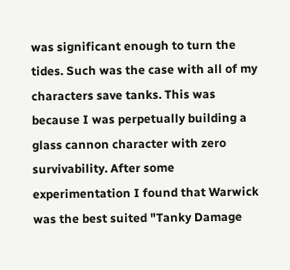was significant enough to turn the tides. Such was the case with all of my characters save tanks. This was because I was perpetually building a glass cannon character with zero survivability. After some experimentation I found that Warwick was the best suited "Tanky Damage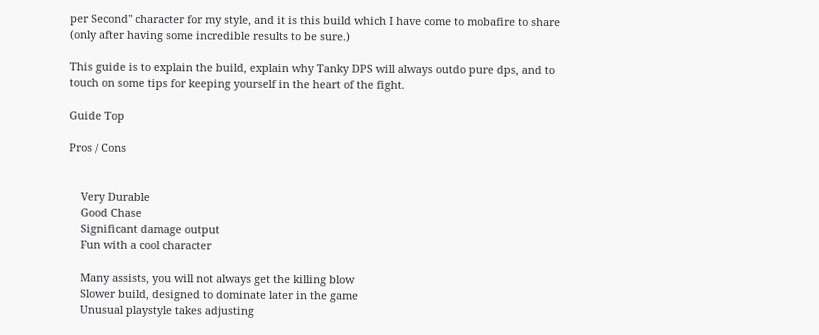per Second" character for my style, and it is this build which I have come to mobafire to share (only after having some incredible results to be sure.)

This guide is to explain the build, explain why Tanky DPS will always outdo pure dps, and to touch on some tips for keeping yourself in the heart of the fight.

Guide Top

Pros / Cons


    Very Durable
    Good Chase
    Significant damage output
    Fun with a cool character

    Many assists, you will not always get the killing blow
    Slower build, designed to dominate later in the game
    Unusual playstyle takes adjusting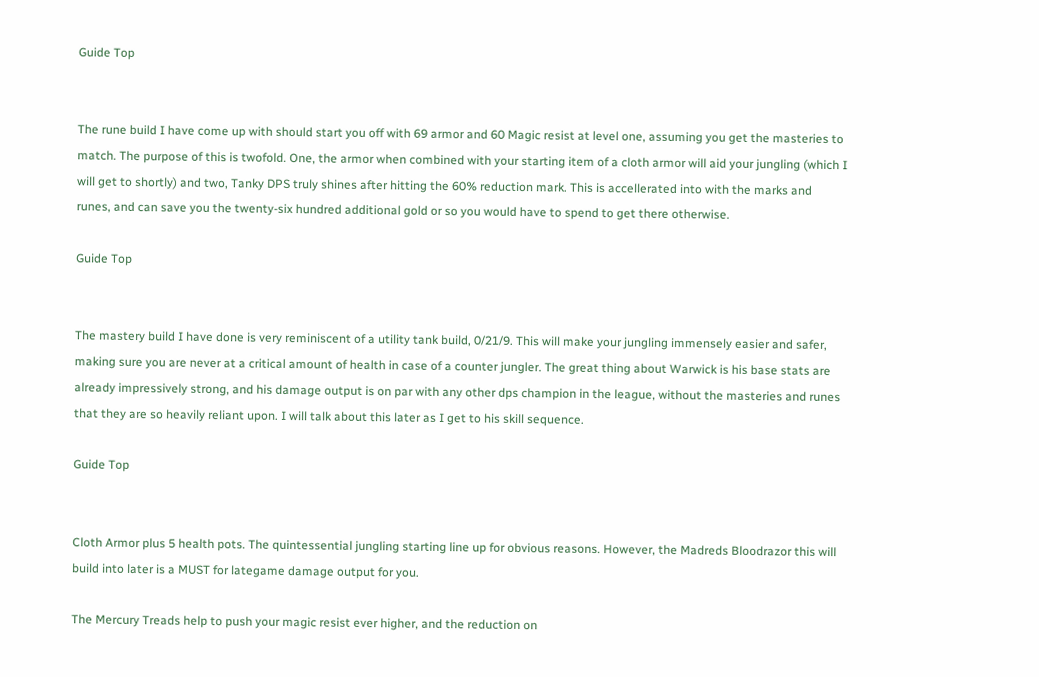Guide Top


The rune build I have come up with should start you off with 69 armor and 60 Magic resist at level one, assuming you get the masteries to match. The purpose of this is twofold. One, the armor when combined with your starting item of a cloth armor will aid your jungling (which I will get to shortly) and two, Tanky DPS truly shines after hitting the 60% reduction mark. This is accellerated into with the marks and runes, and can save you the twenty-six hundred additional gold or so you would have to spend to get there otherwise.

Guide Top


The mastery build I have done is very reminiscent of a utility tank build, 0/21/9. This will make your jungling immensely easier and safer, making sure you are never at a critical amount of health in case of a counter jungler. The great thing about Warwick is his base stats are already impressively strong, and his damage output is on par with any other dps champion in the league, without the masteries and runes that they are so heavily reliant upon. I will talk about this later as I get to his skill sequence.

Guide Top


Cloth Armor plus 5 health pots. The quintessential jungling starting line up for obvious reasons. However, the Madreds Bloodrazor this will build into later is a MUST for lategame damage output for you.

The Mercury Treads help to push your magic resist ever higher, and the reduction on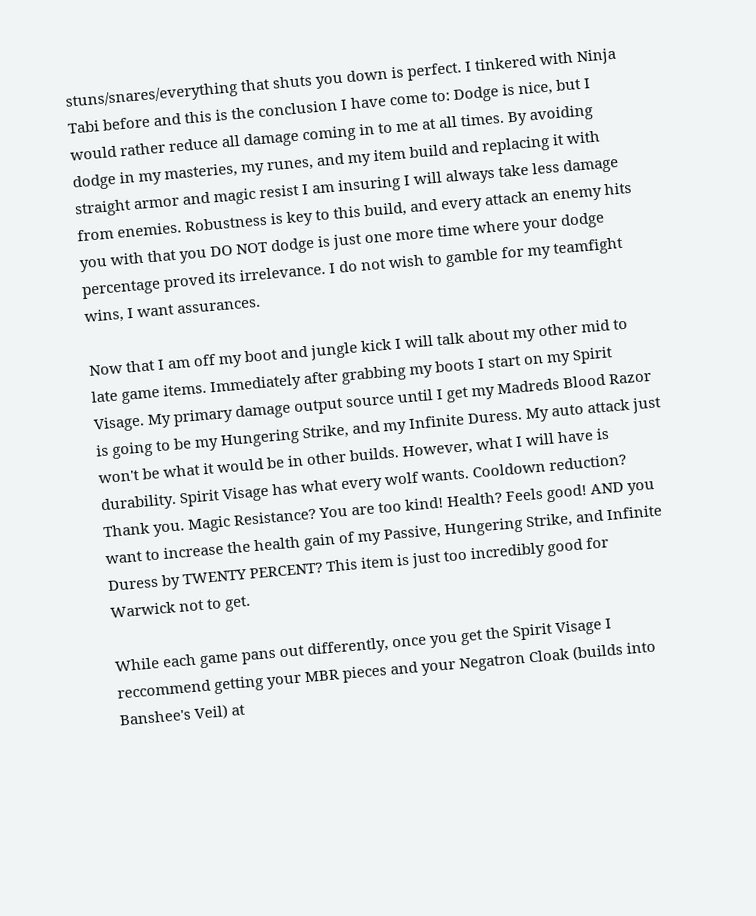stuns/snares/everything that shuts you down is perfect. I tinkered with Ninja Tabi before and this is the conclusion I have come to: Dodge is nice, but I would rather reduce all damage coming in to me at all times. By avoiding dodge in my masteries, my runes, and my item build and replacing it with straight armor and magic resist I am insuring I will always take less damage from enemies. Robustness is key to this build, and every attack an enemy hits you with that you DO NOT dodge is just one more time where your dodge percentage proved its irrelevance. I do not wish to gamble for my teamfight wins, I want assurances.

Now that I am off my boot and jungle kick I will talk about my other mid to late game items. Immediately after grabbing my boots I start on my Spirit Visage. My primary damage output source until I get my Madreds Blood Razor is going to be my Hungering Strike, and my Infinite Duress. My auto attack just won't be what it would be in other builds. However, what I will have is durability. Spirit Visage has what every wolf wants. Cooldown reduction? Thank you. Magic Resistance? You are too kind! Health? Feels good! AND you want to increase the health gain of my Passive, Hungering Strike, and Infinite Duress by TWENTY PERCENT? This item is just too incredibly good for Warwick not to get.

While each game pans out differently, once you get the Spirit Visage I reccommend getting your MBR pieces and your Negatron Cloak (builds into Banshee's Veil) at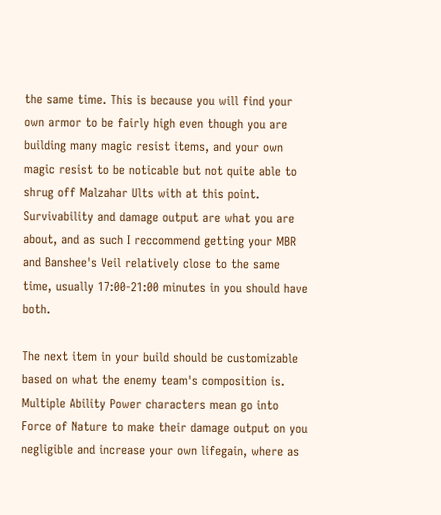the same time. This is because you will find your own armor to be fairly high even though you are building many magic resist items, and your own magic resist to be noticable but not quite able to shrug off Malzahar Ults with at this point. Survivability and damage output are what you are about, and as such I reccommend getting your MBR and Banshee's Veil relatively close to the same time, usually 17:00-21:00 minutes in you should have both.

The next item in your build should be customizable based on what the enemy team's composition is. Multiple Ability Power characters mean go into Force of Nature to make their damage output on you negligible and increase your own lifegain, where as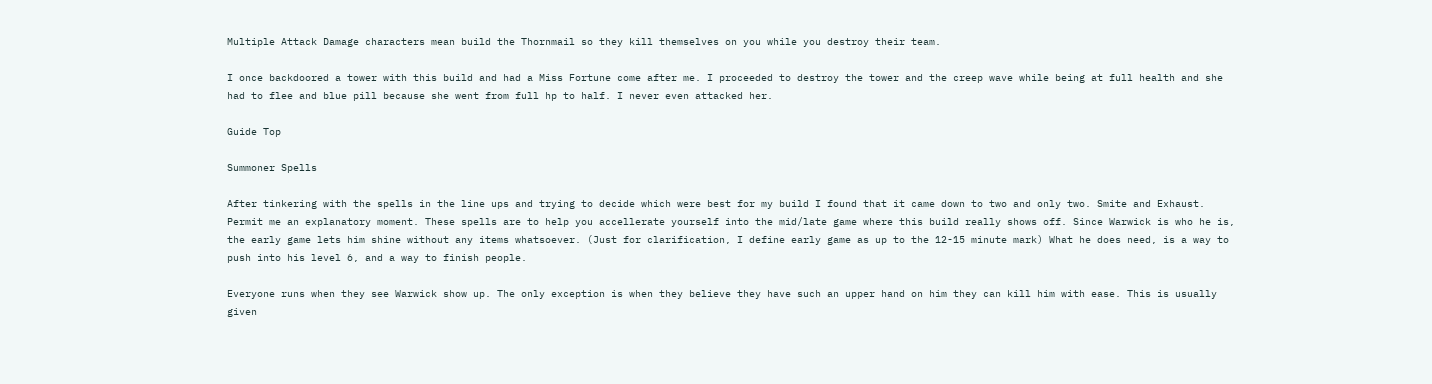Multiple Attack Damage characters mean build the Thornmail so they kill themselves on you while you destroy their team.

I once backdoored a tower with this build and had a Miss Fortune come after me. I proceeded to destroy the tower and the creep wave while being at full health and she had to flee and blue pill because she went from full hp to half. I never even attacked her.

Guide Top

Summoner Spells

After tinkering with the spells in the line ups and trying to decide which were best for my build I found that it came down to two and only two. Smite and Exhaust. Permit me an explanatory moment. These spells are to help you accellerate yourself into the mid/late game where this build really shows off. Since Warwick is who he is, the early game lets him shine without any items whatsoever. (Just for clarification, I define early game as up to the 12-15 minute mark) What he does need, is a way to push into his level 6, and a way to finish people.

Everyone runs when they see Warwick show up. The only exception is when they believe they have such an upper hand on him they can kill him with ease. This is usually given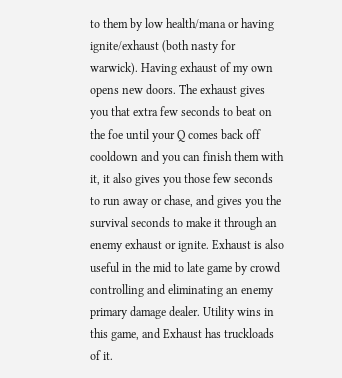to them by low health/mana or having ignite/exhaust (both nasty for warwick). Having exhaust of my own opens new doors. The exhaust gives you that extra few seconds to beat on the foe until your Q comes back off cooldown and you can finish them with it, it also gives you those few seconds to run away or chase, and gives you the survival seconds to make it through an enemy exhaust or ignite. Exhaust is also useful in the mid to late game by crowd controlling and eliminating an enemy primary damage dealer. Utility wins in this game, and Exhaust has truckloads of it.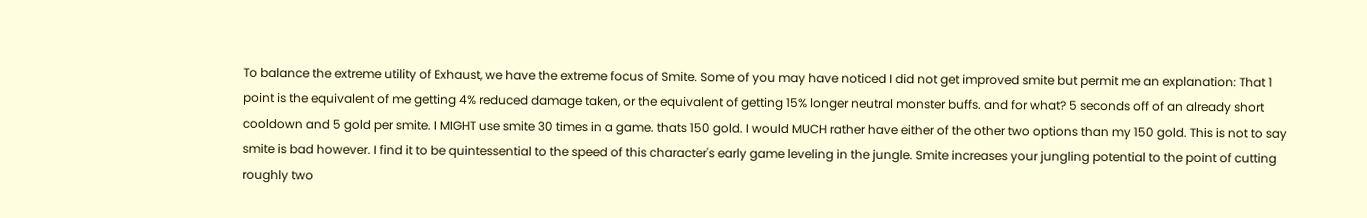To balance the extreme utility of Exhaust, we have the extreme focus of Smite. Some of you may have noticed I did not get improved smite but permit me an explanation: That 1 point is the equivalent of me getting 4% reduced damage taken, or the equivalent of getting 15% longer neutral monster buffs. and for what? 5 seconds off of an already short cooldown and 5 gold per smite. I MIGHT use smite 30 times in a game. thats 150 gold. I would MUCH rather have either of the other two options than my 150 gold. This is not to say smite is bad however. I find it to be quintessential to the speed of this character's early game leveling in the jungle. Smite increases your jungling potential to the point of cutting roughly two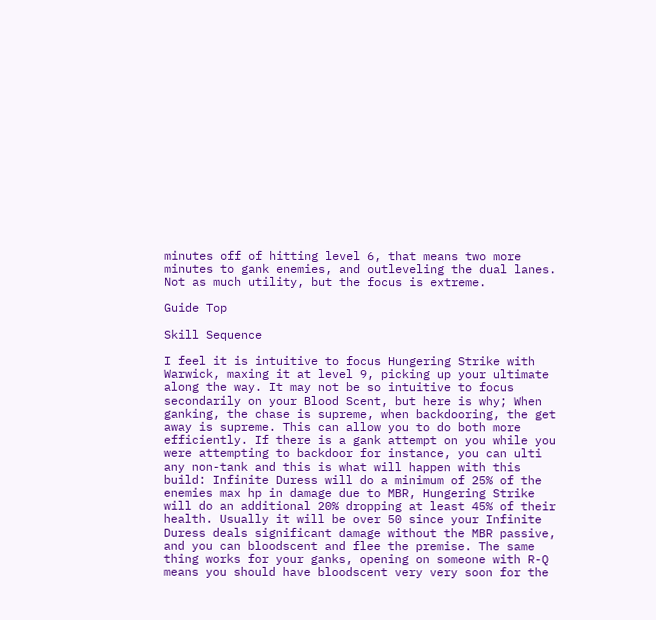minutes off of hitting level 6, that means two more minutes to gank enemies, and outleveling the dual lanes. Not as much utility, but the focus is extreme.

Guide Top

Skill Sequence

I feel it is intuitive to focus Hungering Strike with Warwick, maxing it at level 9, picking up your ultimate along the way. It may not be so intuitive to focus secondarily on your Blood Scent, but here is why; When ganking, the chase is supreme, when backdooring, the get away is supreme. This can allow you to do both more efficiently. If there is a gank attempt on you while you were attempting to backdoor for instance, you can ulti any non-tank and this is what will happen with this build: Infinite Duress will do a minimum of 25% of the enemies max hp in damage due to MBR, Hungering Strike will do an additional 20% dropping at least 45% of their health. Usually it will be over 50 since your Infinite Duress deals significant damage without the MBR passive, and you can bloodscent and flee the premise. The same thing works for your ganks, opening on someone with R-Q means you should have bloodscent very very soon for the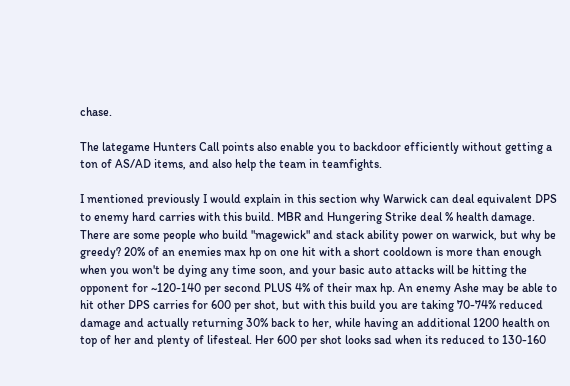chase.

The lategame Hunters Call points also enable you to backdoor efficiently without getting a ton of AS/AD items, and also help the team in teamfights.

I mentioned previously I would explain in this section why Warwick can deal equivalent DPS to enemy hard carries with this build. MBR and Hungering Strike deal % health damage. There are some people who build "magewick" and stack ability power on warwick, but why be greedy? 20% of an enemies max hp on one hit with a short cooldown is more than enough when you won't be dying any time soon, and your basic auto attacks will be hitting the opponent for ~120-140 per second PLUS 4% of their max hp. An enemy Ashe may be able to hit other DPS carries for 600 per shot, but with this build you are taking 70-74% reduced damage and actually returning 30% back to her, while having an additional 1200 health on top of her and plenty of lifesteal. Her 600 per shot looks sad when its reduced to 130-160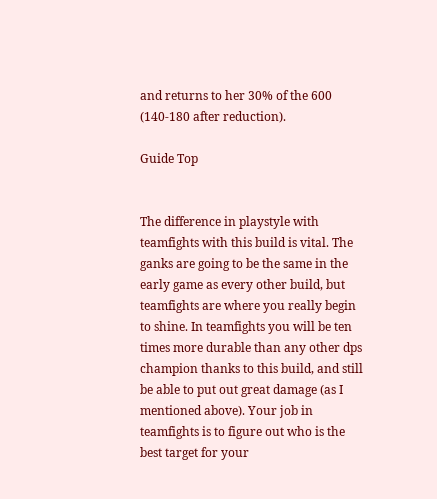and returns to her 30% of the 600 (140-180 after reduction).

Guide Top


The difference in playstyle with teamfights with this build is vital. The ganks are going to be the same in the early game as every other build, but teamfights are where you really begin to shine. In teamfights you will be ten times more durable than any other dps champion thanks to this build, and still be able to put out great damage (as I mentioned above). Your job in teamfights is to figure out who is the best target for your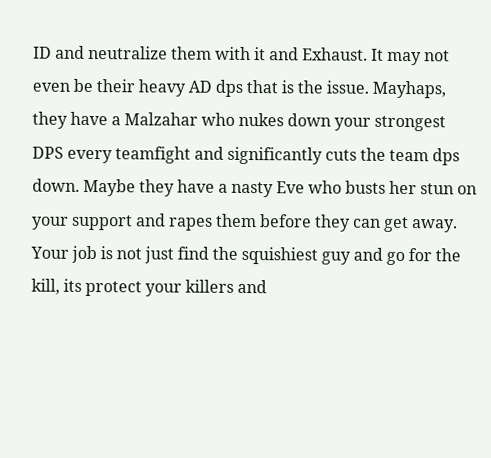ID and neutralize them with it and Exhaust. It may not even be their heavy AD dps that is the issue. Mayhaps, they have a Malzahar who nukes down your strongest DPS every teamfight and significantly cuts the team dps down. Maybe they have a nasty Eve who busts her stun on your support and rapes them before they can get away. Your job is not just find the squishiest guy and go for the kill, its protect your killers and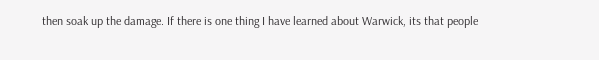then soak up the damage. If there is one thing I have learned about Warwick, its that people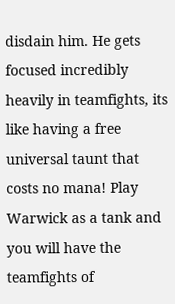disdain him. He gets focused incredibly heavily in teamfights, its like having a free universal taunt that costs no mana! Play Warwick as a tank and you will have the teamfights of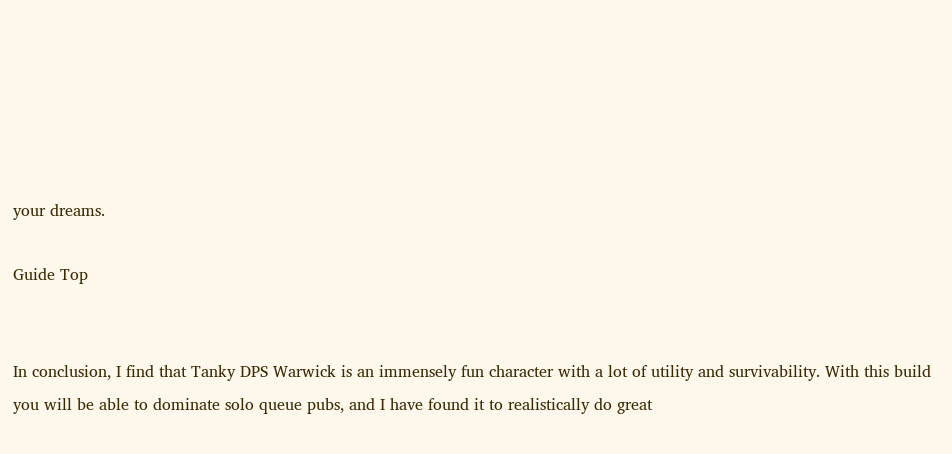your dreams.

Guide Top


In conclusion, I find that Tanky DPS Warwick is an immensely fun character with a lot of utility and survivability. With this build you will be able to dominate solo queue pubs, and I have found it to realistically do great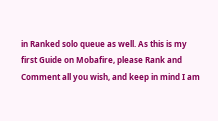in Ranked solo queue as well. As this is my first Guide on Mobafire, please Rank and Comment all you wish, and keep in mind I am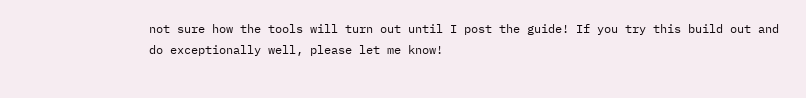not sure how the tools will turn out until I post the guide! If you try this build out and do exceptionally well, please let me know!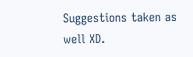Suggestions taken as well XD.